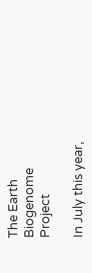The Earth Biogenome Project

In July this year,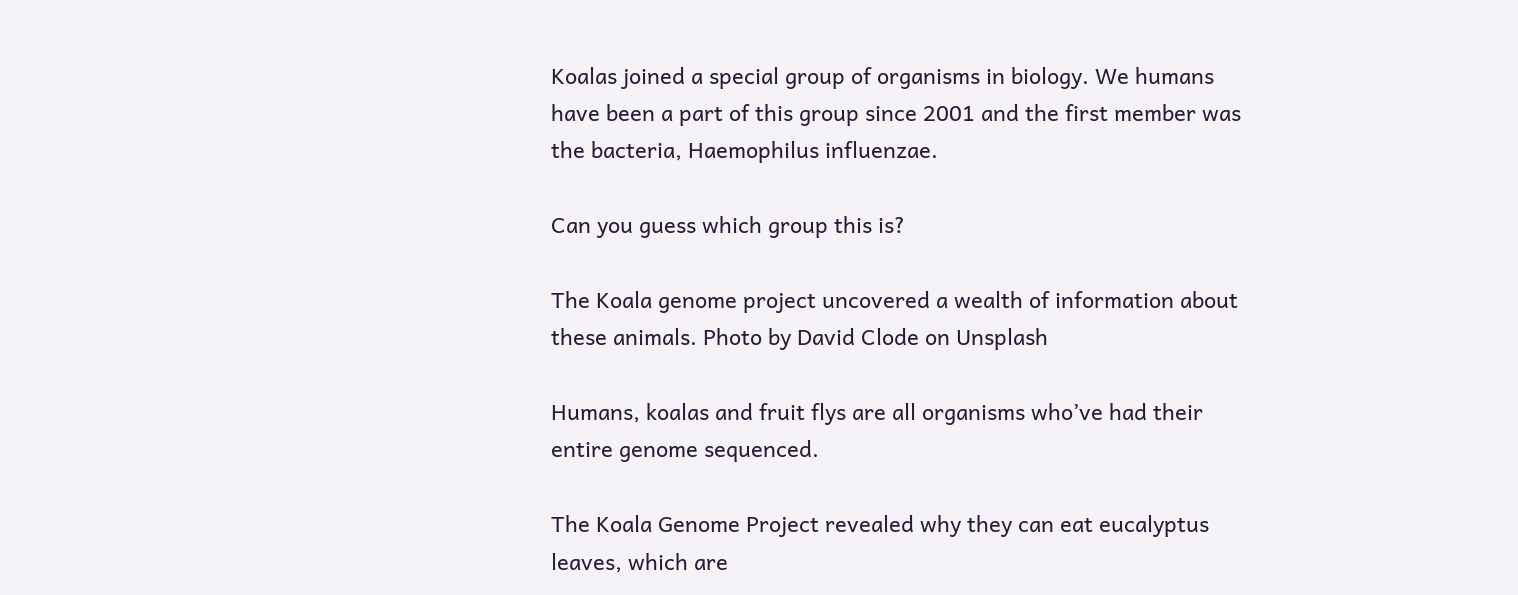Koalas joined a special group of organisms in biology. We humans have been a part of this group since 2001 and the first member was the bacteria, Haemophilus influenzae.

Can you guess which group this is?

The Koala genome project uncovered a wealth of information about these animals. Photo by David Clode on Unsplash

Humans, koalas and fruit flys are all organisms who’ve had their entire genome sequenced.

The Koala Genome Project revealed why they can eat eucalyptus leaves, which are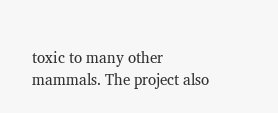toxic to many other mammals. The project also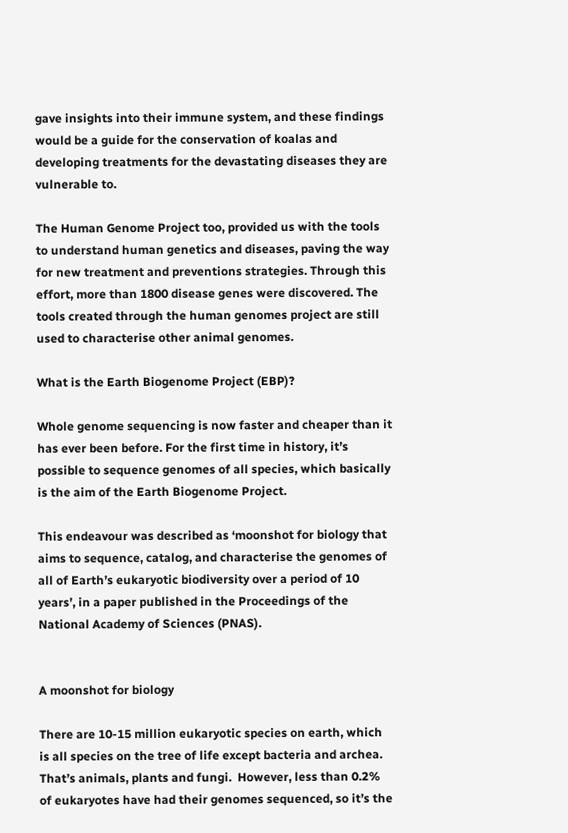gave insights into their immune system, and these findings would be a guide for the conservation of koalas and developing treatments for the devastating diseases they are vulnerable to.

The Human Genome Project too, provided us with the tools to understand human genetics and diseases, paving the way for new treatment and preventions strategies. Through this effort, more than 1800 disease genes were discovered. The tools created through the human genomes project are still used to characterise other animal genomes.

What is the Earth Biogenome Project (EBP)?

Whole genome sequencing is now faster and cheaper than it has ever been before. For the first time in history, it’s possible to sequence genomes of all species, which basically is the aim of the Earth Biogenome Project.

This endeavour was described as ‘moonshot for biology that aims to sequence, catalog, and characterise the genomes of all of Earth’s eukaryotic biodiversity over a period of 10 years’, in a paper published in the Proceedings of the National Academy of Sciences (PNAS).


A moonshot for biology

There are 10-15 million eukaryotic species on earth, which is all species on the tree of life except bacteria and archea. That’s animals, plants and fungi.  However, less than 0.2% of eukaryotes have had their genomes sequenced, so it’s the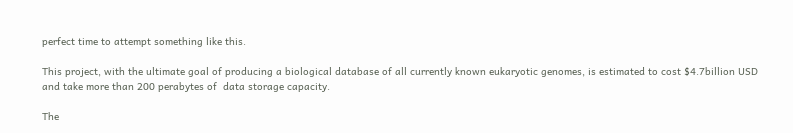perfect time to attempt something like this.

This project, with the ultimate goal of producing a biological database of all currently known eukaryotic genomes, is estimated to cost $4.7billion USD and take more than 200 perabytes of  data storage capacity.

The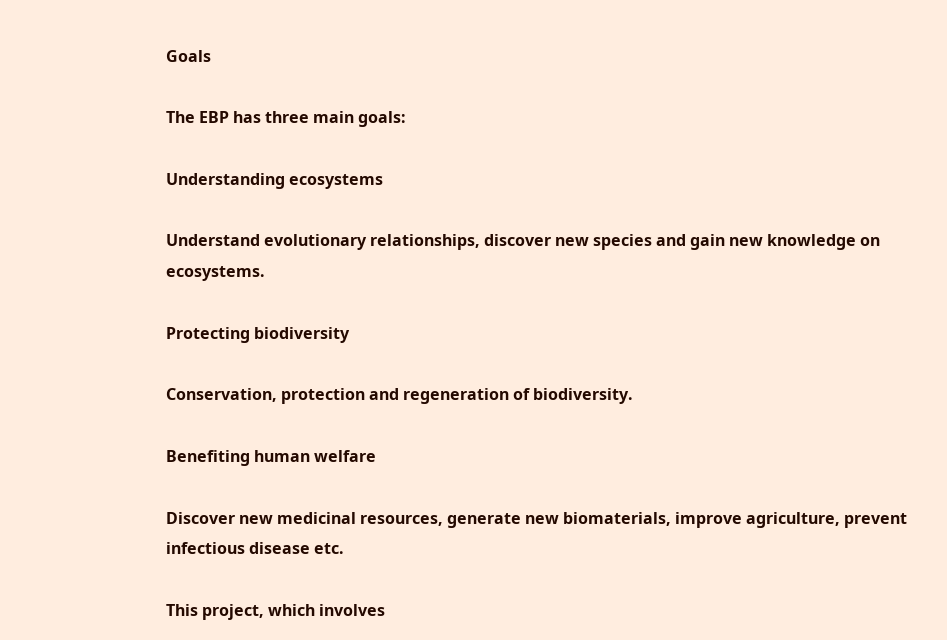Goals

The EBP has three main goals:

Understanding ecosystems

Understand evolutionary relationships, discover new species and gain new knowledge on ecosystems.

Protecting biodiversity

Conservation, protection and regeneration of biodiversity.

Benefiting human welfare

Discover new medicinal resources, generate new biomaterials, improve agriculture, prevent infectious disease etc.

This project, which involves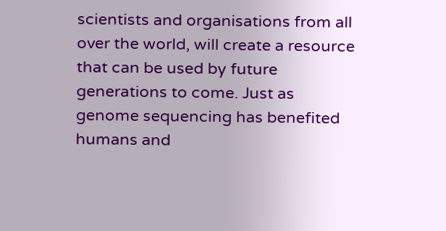scientists and organisations from all over the world, will create a resource that can be used by future generations to come. Just as genome sequencing has benefited humans and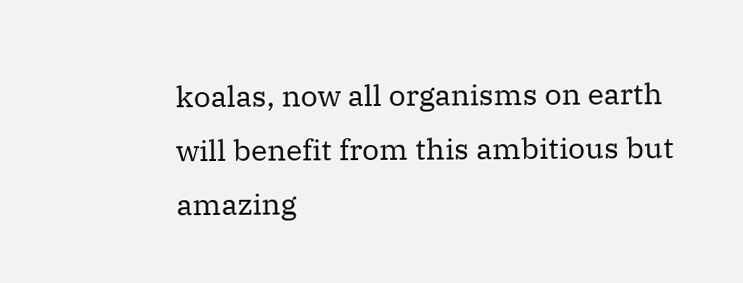koalas, now all organisms on earth will benefit from this ambitious but amazing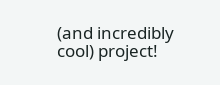(and incredibly cool) project!